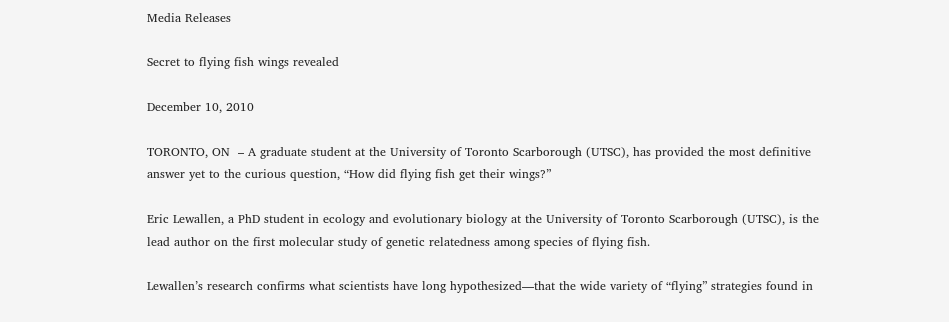Media Releases

Secret to flying fish wings revealed

December 10, 2010

TORONTO, ON  – A graduate student at the University of Toronto Scarborough (UTSC), has provided the most definitive answer yet to the curious question, “How did flying fish get their wings?”

Eric Lewallen, a PhD student in ecology and evolutionary biology at the University of Toronto Scarborough (UTSC), is the lead author on the first molecular study of genetic relatedness among species of flying fish.

Lewallen’s research confirms what scientists have long hypothesized—that the wide variety of “flying” strategies found in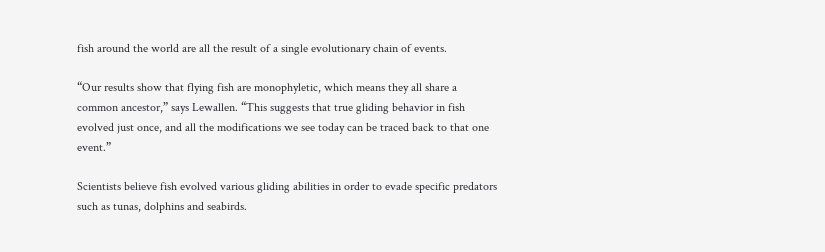fish around the world are all the result of a single evolutionary chain of events.

“Our results show that flying fish are monophyletic, which means they all share a common ancestor,” says Lewallen. “This suggests that true gliding behavior in fish evolved just once, and all the modifications we see today can be traced back to that one event.”

Scientists believe fish evolved various gliding abilities in order to evade specific predators such as tunas, dolphins and seabirds.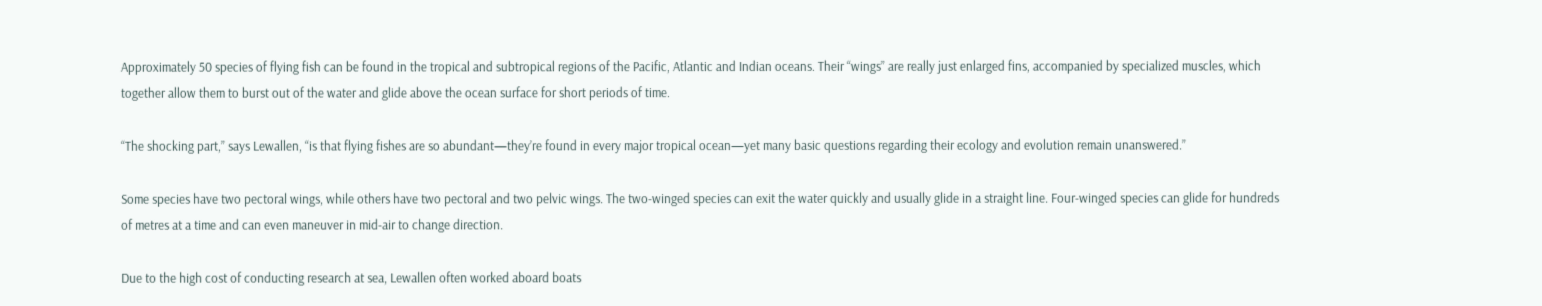Approximately 50 species of flying fish can be found in the tropical and subtropical regions of the Pacific, Atlantic and Indian oceans. Their “wings” are really just enlarged fins, accompanied by specialized muscles, which together allow them to burst out of the water and glide above the ocean surface for short periods of time.

“The shocking part,” says Lewallen, “is that flying fishes are so abundant—they’re found in every major tropical ocean—yet many basic questions regarding their ecology and evolution remain unanswered.”

Some species have two pectoral wings, while others have two pectoral and two pelvic wings. The two-winged species can exit the water quickly and usually glide in a straight line. Four-winged species can glide for hundreds of metres at a time and can even maneuver in mid-air to change direction.

Due to the high cost of conducting research at sea, Lewallen often worked aboard boats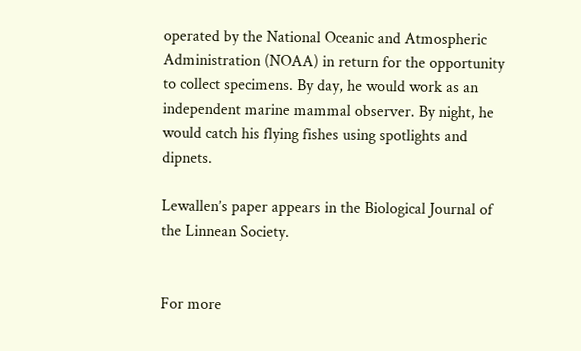operated by the National Oceanic and Atmospheric Administration (NOAA) in return for the opportunity to collect specimens. By day, he would work as an independent marine mammal observer. By night, he would catch his flying fishes using spotlights and dipnets.

Lewallen’s paper appears in the Biological Journal of the Linnean Society.


For more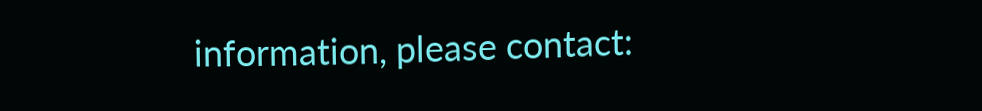information, please contact: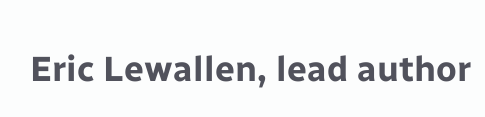Eric Lewallen, lead author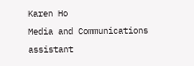Karen Ho
Media and Communications assistant